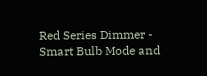Red Series Dimmer - Smart Bulb Mode and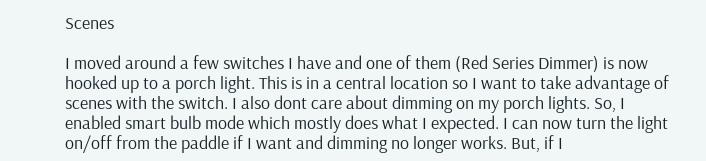Scenes

I moved around a few switches I have and one of them (Red Series Dimmer) is now hooked up to a porch light. This is in a central location so I want to take advantage of scenes with the switch. I also dont care about dimming on my porch lights. So, I enabled smart bulb mode which mostly does what I expected. I can now turn the light on/off from the paddle if I want and dimming no longer works. But, if I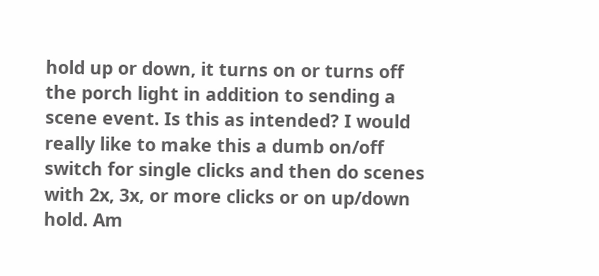hold up or down, it turns on or turns off the porch light in addition to sending a scene event. Is this as intended? I would really like to make this a dumb on/off switch for single clicks and then do scenes with 2x, 3x, or more clicks or on up/down hold. Am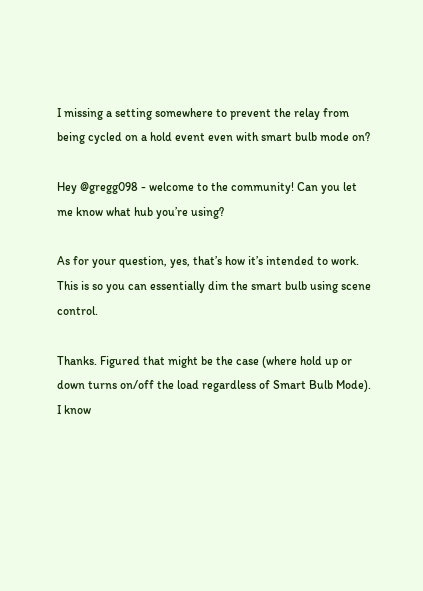I missing a setting somewhere to prevent the relay from being cycled on a hold event even with smart bulb mode on?

Hey @gregg098 - welcome to the community! Can you let me know what hub you’re using?

As for your question, yes, that’s how it’s intended to work. This is so you can essentially dim the smart bulb using scene control.

Thanks. Figured that might be the case (where hold up or down turns on/off the load regardless of Smart Bulb Mode). I know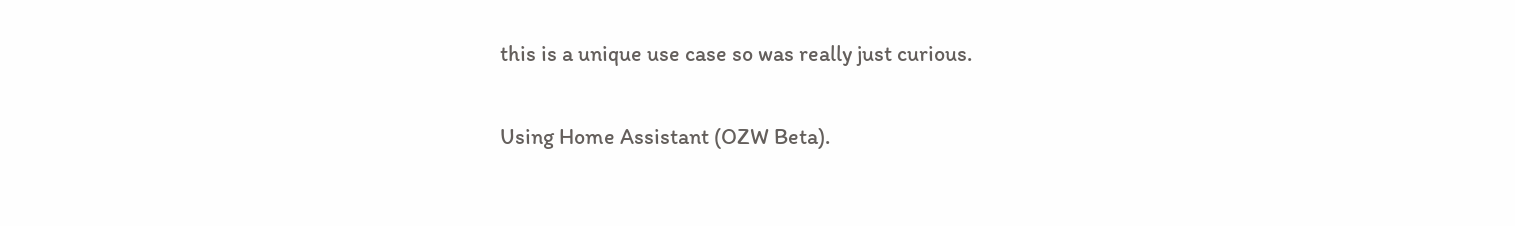this is a unique use case so was really just curious.

Using Home Assistant (OZW Beta).